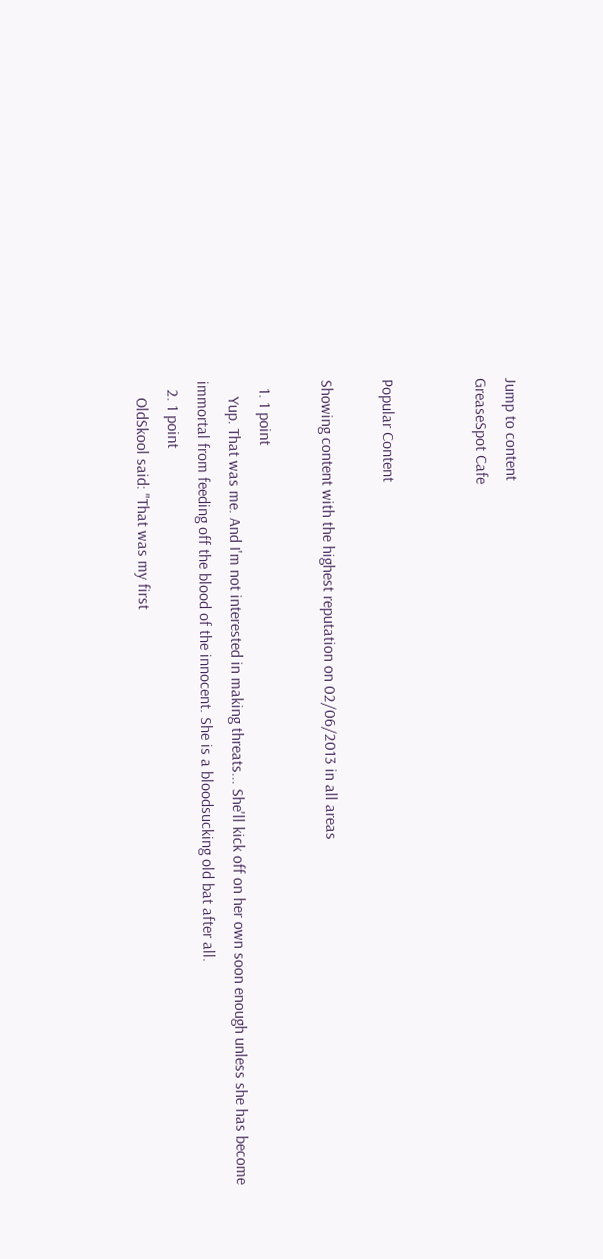Jump to content
GreaseSpot Cafe


Popular Content

Showing content with the highest reputation on 02/06/2013 in all areas

  1. 1 point
    Yup. That was me. And I'm not interested in making threats... She'll kick off on her own soon enough unless she has become immortal from feeding off the blood of the innocent. She is a bloodsucking old bat after all.
  2. 1 point
    OldSkool said: "That was my first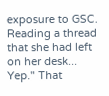exposure to GSC. Reading a thread that she had left on her desk... Yep." That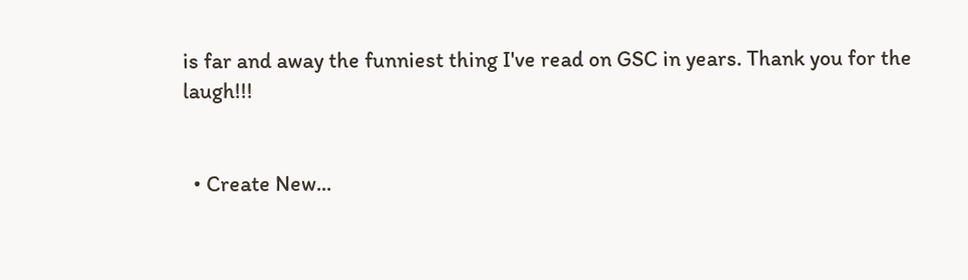is far and away the funniest thing I've read on GSC in years. Thank you for the laugh!!!


  • Create New...